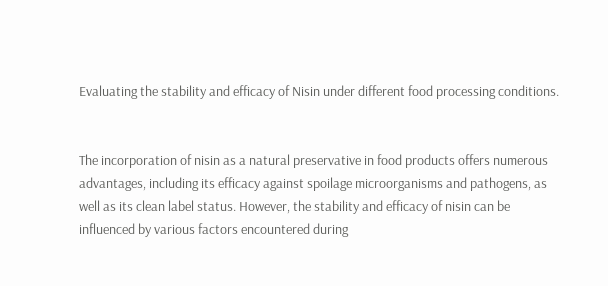Evaluating the stability and efficacy of Nisin under different food processing conditions.


The incorporation of nisin as a natural preservative in food products offers numerous advantages, including its efficacy against spoilage microorganisms and pathogens, as well as its clean label status. However, the stability and efficacy of nisin can be influenced by various factors encountered during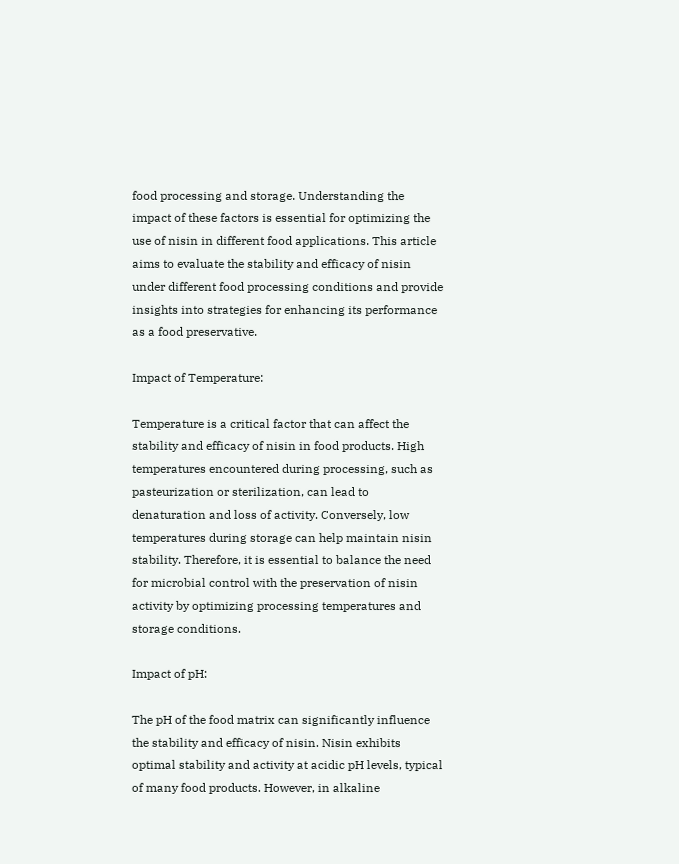food processing and storage. Understanding the impact of these factors is essential for optimizing the use of nisin in different food applications. This article aims to evaluate the stability and efficacy of nisin under different food processing conditions and provide insights into strategies for enhancing its performance as a food preservative.

Impact of Temperature:

Temperature is a critical factor that can affect the stability and efficacy of nisin in food products. High temperatures encountered during processing, such as pasteurization or sterilization, can lead to denaturation and loss of activity. Conversely, low temperatures during storage can help maintain nisin stability. Therefore, it is essential to balance the need for microbial control with the preservation of nisin activity by optimizing processing temperatures and storage conditions.

Impact of pH:

The pH of the food matrix can significantly influence the stability and efficacy of nisin. Nisin exhibits optimal stability and activity at acidic pH levels, typical of many food products. However, in alkaline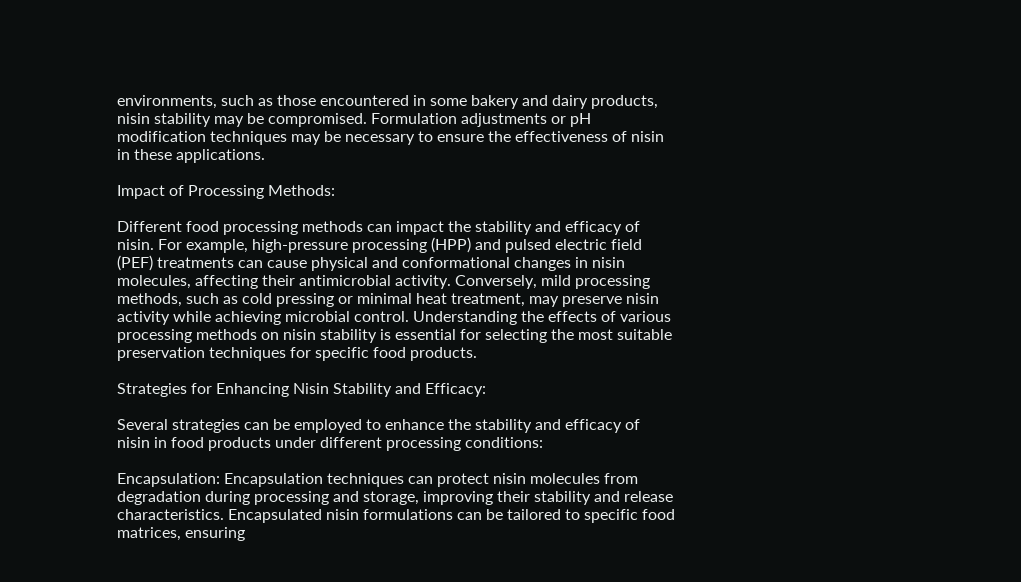environments, such as those encountered in some bakery and dairy products, nisin stability may be compromised. Formulation adjustments or pH modification techniques may be necessary to ensure the effectiveness of nisin in these applications.

Impact of Processing Methods:

Different food processing methods can impact the stability and efficacy of nisin. For example, high-pressure processing (HPP) and pulsed electric field (PEF) treatments can cause physical and conformational changes in nisin molecules, affecting their antimicrobial activity. Conversely, mild processing methods, such as cold pressing or minimal heat treatment, may preserve nisin activity while achieving microbial control. Understanding the effects of various processing methods on nisin stability is essential for selecting the most suitable preservation techniques for specific food products.

Strategies for Enhancing Nisin Stability and Efficacy:

Several strategies can be employed to enhance the stability and efficacy of nisin in food products under different processing conditions:

Encapsulation: Encapsulation techniques can protect nisin molecules from degradation during processing and storage, improving their stability and release characteristics. Encapsulated nisin formulations can be tailored to specific food matrices, ensuring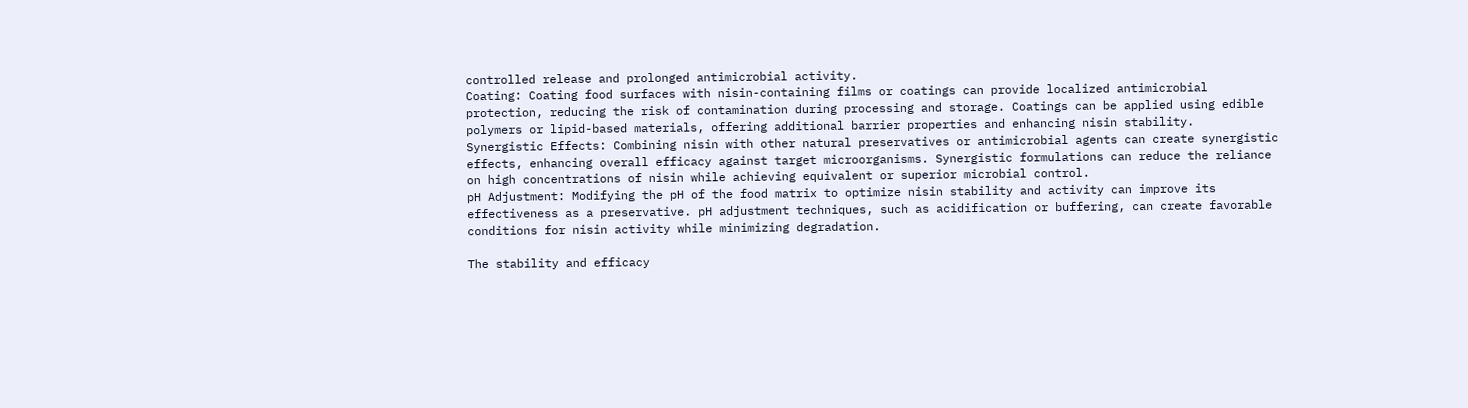controlled release and prolonged antimicrobial activity.
Coating: Coating food surfaces with nisin-containing films or coatings can provide localized antimicrobial protection, reducing the risk of contamination during processing and storage. Coatings can be applied using edible polymers or lipid-based materials, offering additional barrier properties and enhancing nisin stability.
Synergistic Effects: Combining nisin with other natural preservatives or antimicrobial agents can create synergistic effects, enhancing overall efficacy against target microorganisms. Synergistic formulations can reduce the reliance on high concentrations of nisin while achieving equivalent or superior microbial control.
pH Adjustment: Modifying the pH of the food matrix to optimize nisin stability and activity can improve its effectiveness as a preservative. pH adjustment techniques, such as acidification or buffering, can create favorable conditions for nisin activity while minimizing degradation.

The stability and efficacy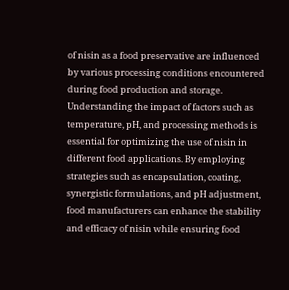of nisin as a food preservative are influenced by various processing conditions encountered during food production and storage. Understanding the impact of factors such as temperature, pH, and processing methods is essential for optimizing the use of nisin in different food applications. By employing strategies such as encapsulation, coating, synergistic formulations, and pH adjustment, food manufacturers can enhance the stability and efficacy of nisin while ensuring food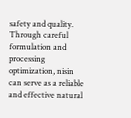safety and quality. Through careful formulation and processing optimization, nisin can serve as a reliable and effective natural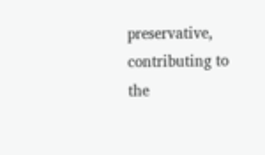preservative, contributing to the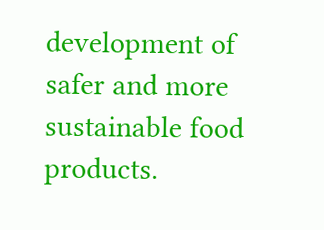development of safer and more sustainable food products.